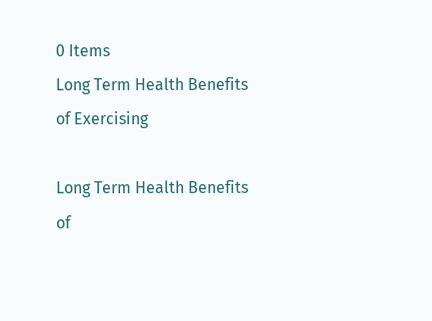0 Items
Long Term Health Benefits of Exercising

Long Term Health Benefits of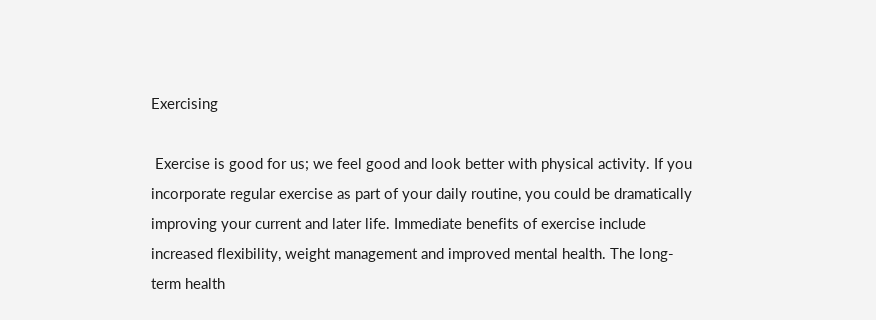Exercising

 Exercise is good for us; we feel good and look better with physical activity. If you incorporate regular exercise as part of your daily routine, you could be dramatically improving your current and later life. Immediate benefits of exercise include increased flexibility, weight management and improved mental health. The long-term health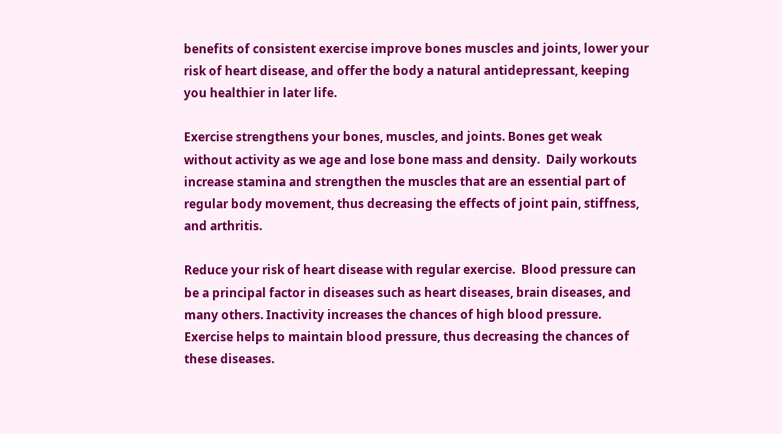benefits of consistent exercise improve bones muscles and joints, lower your risk of heart disease, and offer the body a natural antidepressant, keeping you healthier in later life.

Exercise strengthens your bones, muscles, and joints. Bones get weak without activity as we age and lose bone mass and density.  Daily workouts increase stamina and strengthen the muscles that are an essential part of regular body movement, thus decreasing the effects of joint pain, stiffness, and arthritis.

Reduce your risk of heart disease with regular exercise.  Blood pressure can be a principal factor in diseases such as heart diseases, brain diseases, and many others. Inactivity increases the chances of high blood pressure. Exercise helps to maintain blood pressure, thus decreasing the chances of these diseases.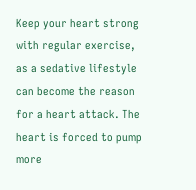Keep your heart strong with regular exercise, as a sedative lifestyle can become the reason for a heart attack. The heart is forced to pump more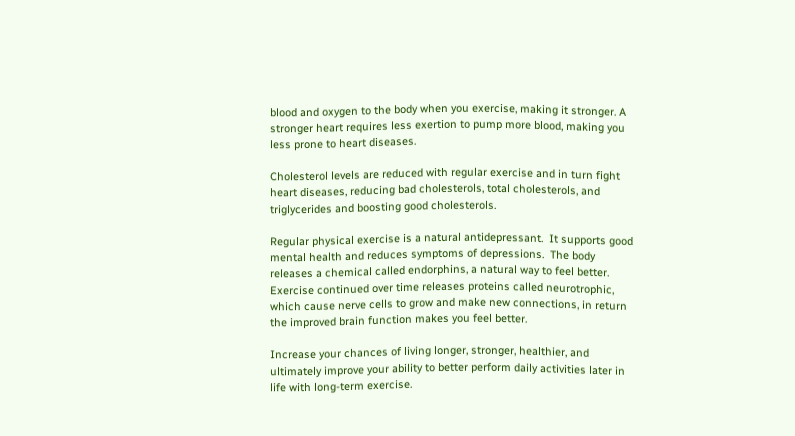blood and oxygen to the body when you exercise, making it stronger. A stronger heart requires less exertion to pump more blood, making you less prone to heart diseases.

Cholesterol levels are reduced with regular exercise and in turn fight heart diseases, reducing bad cholesterols, total cholesterols, and triglycerides and boosting good cholesterols.

Regular physical exercise is a natural antidepressant.  It supports good mental health and reduces symptoms of depressions.  The body releases a chemical called endorphins, a natural way to feel better.  Exercise continued over time releases proteins called neurotrophic, which cause nerve cells to grow and make new connections, in return the improved brain function makes you feel better.

Increase your chances of living longer, stronger, healthier, and ultimately improve your ability to better perform daily activities later in life with long-term exercise.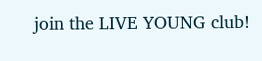join the LIVE YOUNG club!